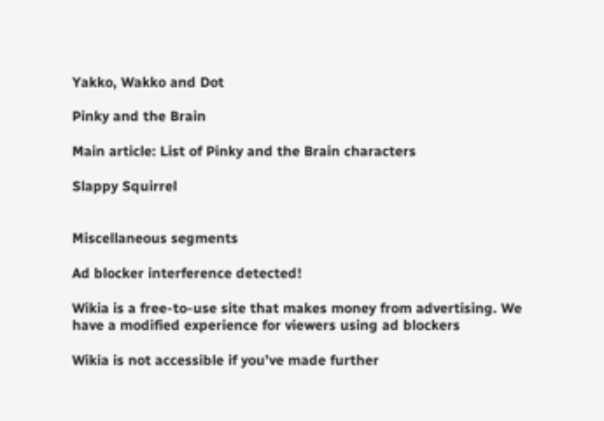Yakko, Wakko and Dot

Pinky and the Brain

Main article: List of Pinky and the Brain characters

Slappy Squirrel


Miscellaneous segments

Ad blocker interference detected!

Wikia is a free-to-use site that makes money from advertising. We have a modified experience for viewers using ad blockers

Wikia is not accessible if you’ve made further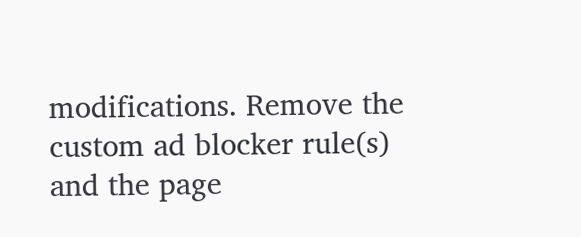modifications. Remove the custom ad blocker rule(s) and the page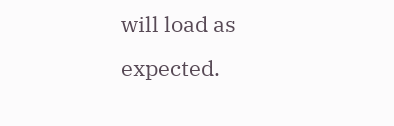will load as expected.